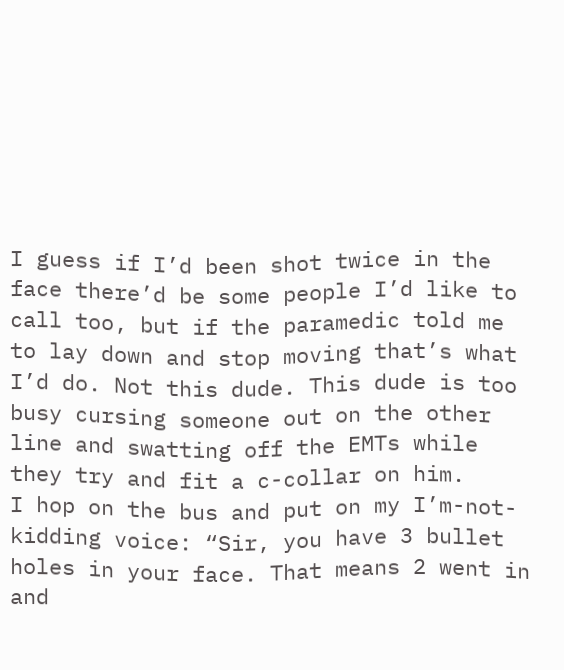I guess if I’d been shot twice in the face there’d be some people I’d like to call too, but if the paramedic told me to lay down and stop moving that’s what I’d do. Not this dude. This dude is too busy cursing someone out on the other line and swatting off the EMTs while they try and fit a c-collar on him.
I hop on the bus and put on my I’m-not-kidding voice: “Sir, you have 3 bullet holes in your face. That means 2 went in and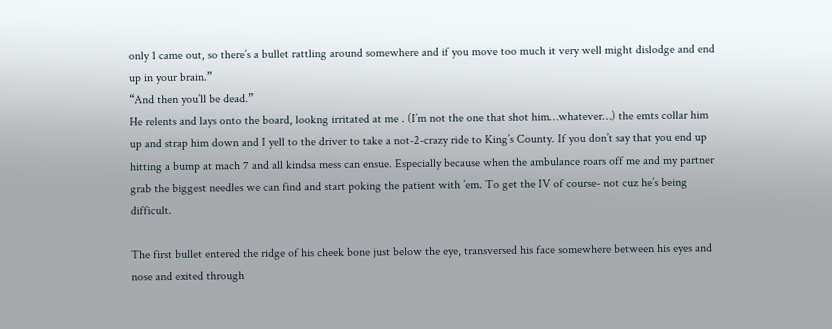only 1 came out, so there’s a bullet rattling around somewhere and if you move too much it very well might dislodge and end up in your brain.”
“And then you’ll be dead.”
He relents and lays onto the board, lookng irritated at me . (I’m not the one that shot him…whatever…) the emts collar him up and strap him down and I yell to the driver to take a not-2-crazy ride to King’s County. If you don’t say that you end up hitting a bump at mach 7 and all kindsa mess can ensue. Especially because when the ambulance roars off me and my partner grab the biggest needles we can find and start poking the patient with ’em. To get the IV of course- not cuz he’s being difficult.

The first bullet entered the ridge of his cheek bone just below the eye, transversed his face somewhere between his eyes and nose and exited through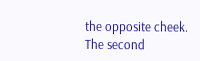the opposite cheek. The second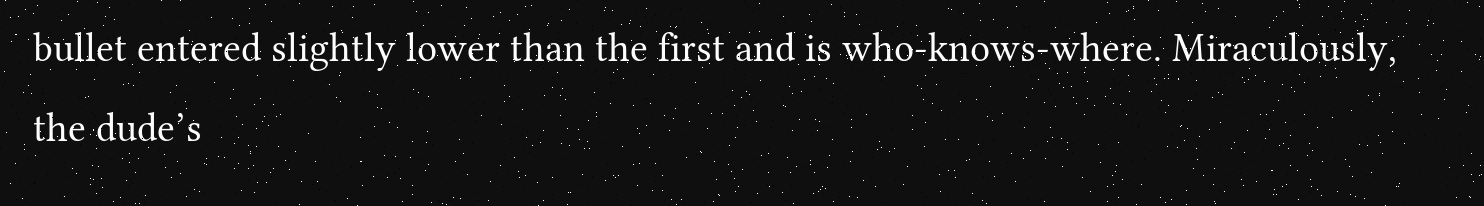bullet entered slightly lower than the first and is who-knows-where. Miraculously, the dude’s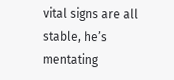vital signs are all stable, he’s mentating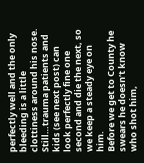perfectly well and the only bleeding is a little clottiness around his nose. Still…trauma patients and kids (see next post) can look perfectly fine one second and die the next, so we keep a steady eye on him.
Before we get to County he swears he doesn’t know who shot him,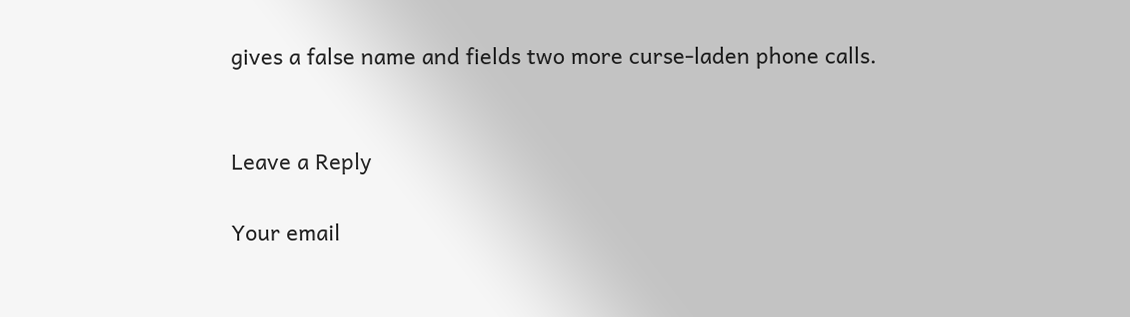gives a false name and fields two more curse-laden phone calls.


Leave a Reply

Your email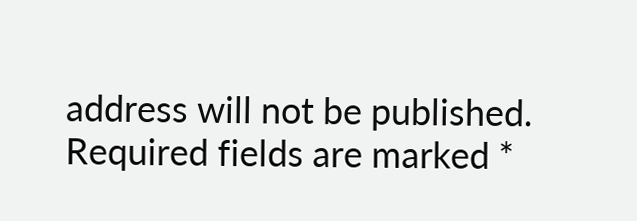address will not be published. Required fields are marked *